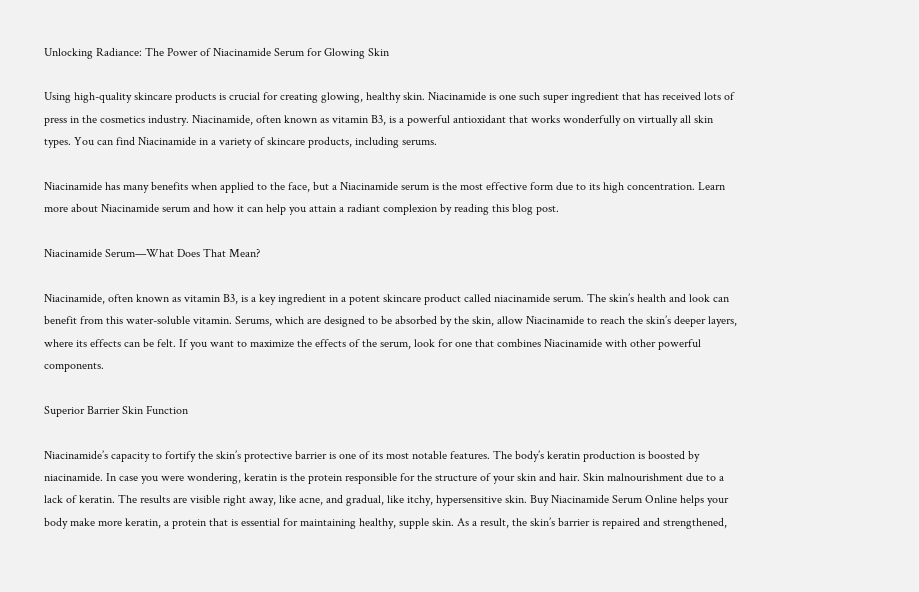Unlocking Radiance: The Power of Niacinamide Serum for Glowing Skin

Using high-quality skincare products is crucial for creating glowing, healthy skin. Niacinamide is one such super ingredient that has received lots of press in the cosmetics industry. Niacinamide, often known as vitamin B3, is a powerful antioxidant that works wonderfully on virtually all skin types. You can find Niacinamide in a variety of skincare products, including serums.

Niacinamide has many benefits when applied to the face, but a Niacinamide serum is the most effective form due to its high concentration. Learn more about Niacinamide serum and how it can help you attain a radiant complexion by reading this blog post.

Niacinamide Serum—What Does That Mean?

Niacinamide, often known as vitamin B3, is a key ingredient in a potent skincare product called niacinamide serum. The skin’s health and look can benefit from this water-soluble vitamin. Serums, which are designed to be absorbed by the skin, allow Niacinamide to reach the skin’s deeper layers, where its effects can be felt. If you want to maximize the effects of the serum, look for one that combines Niacinamide with other powerful components.

Superior Barrier Skin Function

Niacinamide’s capacity to fortify the skin’s protective barrier is one of its most notable features. The body’s keratin production is boosted by niacinamide. In case you were wondering, keratin is the protein responsible for the structure of your skin and hair. Skin malnourishment due to a lack of keratin. The results are visible right away, like acne, and gradual, like itchy, hypersensitive skin. Buy Niacinamide Serum Online helps your body make more keratin, a protein that is essential for maintaining healthy, supple skin. As a result, the skin’s barrier is repaired and strengthened,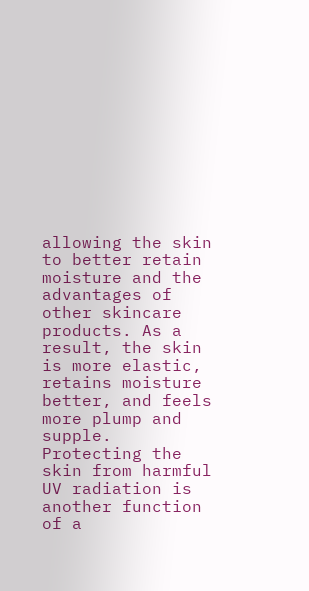allowing the skin to better retain moisture and the advantages of other skincare products. As a result, the skin is more elastic, retains moisture better, and feels more plump and supple. Protecting the skin from harmful UV radiation is another function of a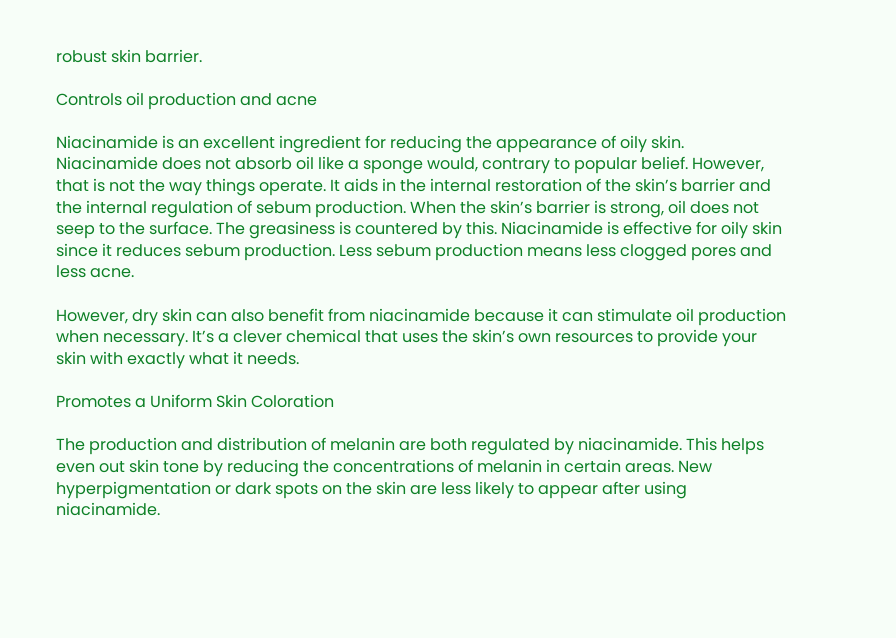robust skin barrier.

Controls oil production and acne

Niacinamide is an excellent ingredient for reducing the appearance of oily skin. Niacinamide does not absorb oil like a sponge would, contrary to popular belief. However, that is not the way things operate. It aids in the internal restoration of the skin’s barrier and the internal regulation of sebum production. When the skin’s barrier is strong, oil does not seep to the surface. The greasiness is countered by this. Niacinamide is effective for oily skin since it reduces sebum production. Less sebum production means less clogged pores and less acne.

However, dry skin can also benefit from niacinamide because it can stimulate oil production when necessary. It’s a clever chemical that uses the skin’s own resources to provide your skin with exactly what it needs.

Promotes a Uniform Skin Coloration

The production and distribution of melanin are both regulated by niacinamide. This helps even out skin tone by reducing the concentrations of melanin in certain areas. New hyperpigmentation or dark spots on the skin are less likely to appear after using niacinamide.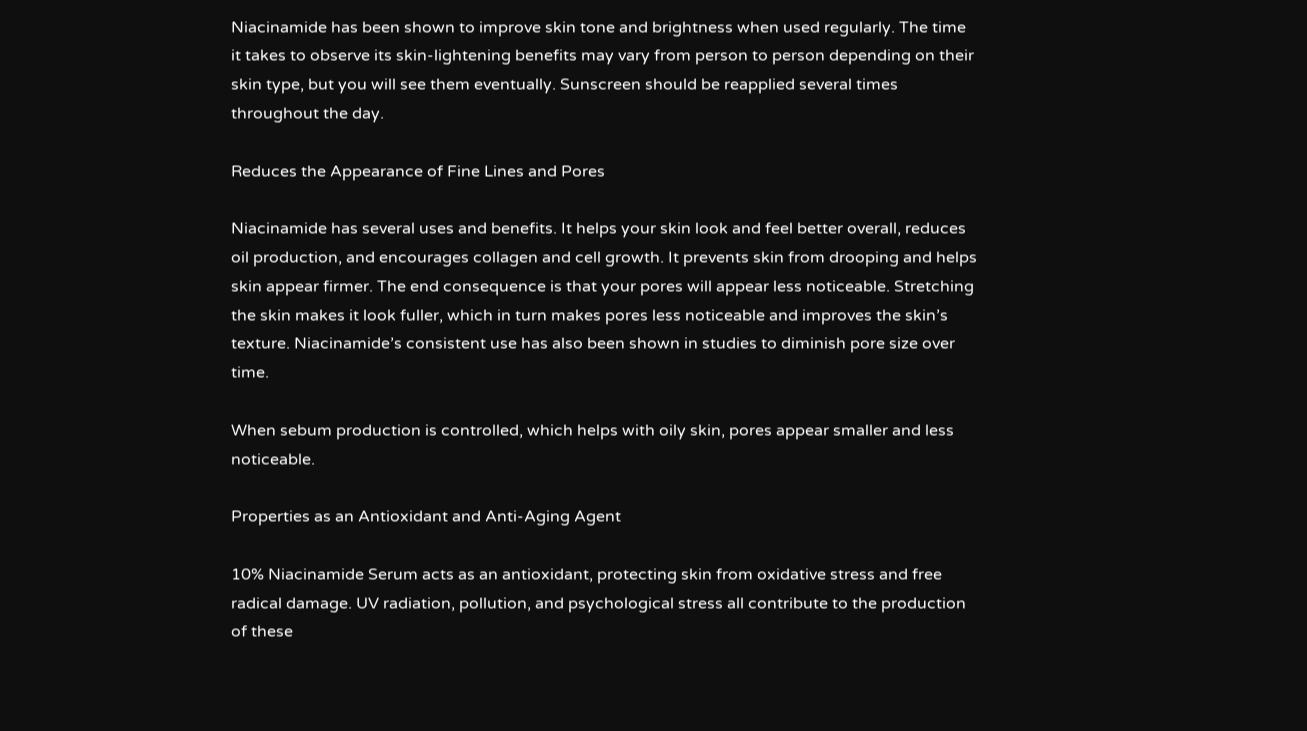Niacinamide has been shown to improve skin tone and brightness when used regularly. The time it takes to observe its skin-lightening benefits may vary from person to person depending on their skin type, but you will see them eventually. Sunscreen should be reapplied several times throughout the day.

Reduces the Appearance of Fine Lines and Pores

Niacinamide has several uses and benefits. It helps your skin look and feel better overall, reduces oil production, and encourages collagen and cell growth. It prevents skin from drooping and helps skin appear firmer. The end consequence is that your pores will appear less noticeable. Stretching the skin makes it look fuller, which in turn makes pores less noticeable and improves the skin’s texture. Niacinamide’s consistent use has also been shown in studies to diminish pore size over time.

When sebum production is controlled, which helps with oily skin, pores appear smaller and less noticeable.

Properties as an Antioxidant and Anti-Aging Agent

10% Niacinamide Serum acts as an antioxidant, protecting skin from oxidative stress and free radical damage. UV radiation, pollution, and psychological stress all contribute to the production of these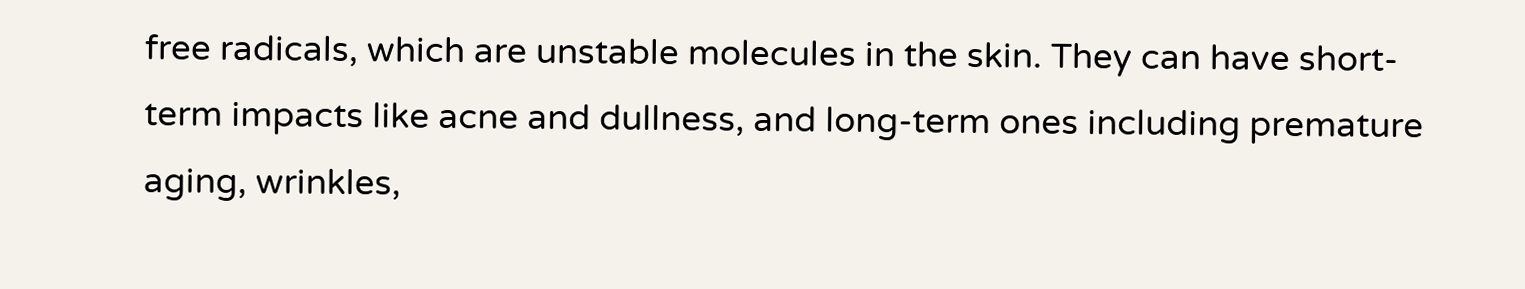free radicals, which are unstable molecules in the skin. They can have short-term impacts like acne and dullness, and long-term ones including premature aging, wrinkles,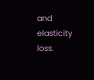and elasticity loss.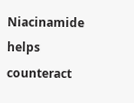Niacinamide helps counteract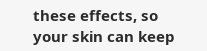these effects, so your skin can keep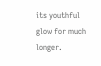its youthful glow for much longer.